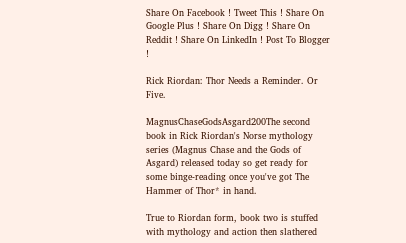Share On Facebook ! Tweet This ! Share On Google Plus ! Share On Digg ! Share On Reddit ! Share On LinkedIn ! Post To Blogger !

Rick Riordan: Thor Needs a Reminder. Or Five.

MagnusChaseGodsAsgard200The second book in Rick Riordan's Norse mythology series (Magnus Chase and the Gods of Asgard) released today so get ready for some binge-reading once you've got The Hammer of Thor* in hand.

True to Riordan form, book two is stuffed with mythology and action then slathered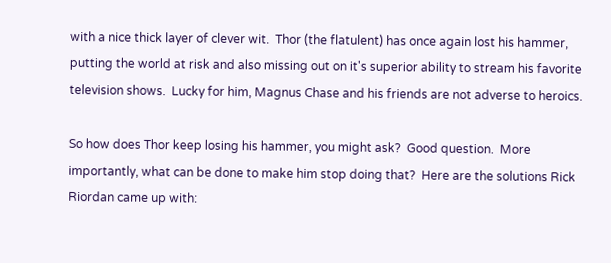with a nice thick layer of clever wit.  Thor (the flatulent) has once again lost his hammer, putting the world at risk and also missing out on it's superior ability to stream his favorite television shows.  Lucky for him, Magnus Chase and his friends are not adverse to heroics.

So how does Thor keep losing his hammer, you might ask?  Good question.  More importantly, what can be done to make him stop doing that?  Here are the solutions Rick Riordan came up with: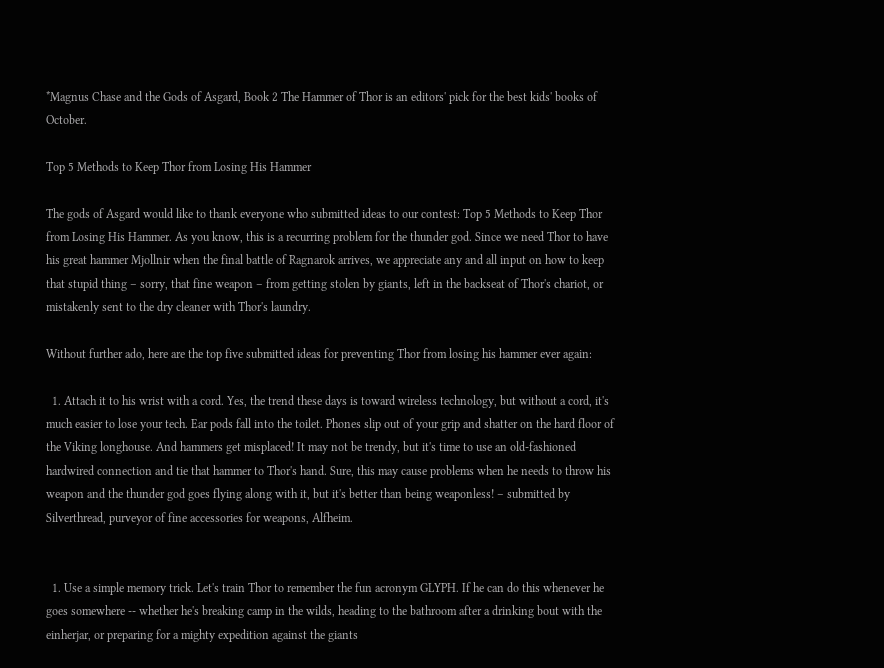*Magnus Chase and the Gods of Asgard, Book 2 The Hammer of Thor is an editors' pick for the best kids' books of October.

Top 5 Methods to Keep Thor from Losing His Hammer

The gods of Asgard would like to thank everyone who submitted ideas to our contest: Top 5 Methods to Keep Thor from Losing His Hammer. As you know, this is a recurring problem for the thunder god. Since we need Thor to have his great hammer Mjollnir when the final battle of Ragnarok arrives, we appreciate any and all input on how to keep that stupid thing – sorry, that fine weapon – from getting stolen by giants, left in the backseat of Thor's chariot, or mistakenly sent to the dry cleaner with Thor's laundry.

Without further ado, here are the top five submitted ideas for preventing Thor from losing his hammer ever again:

  1. Attach it to his wrist with a cord. Yes, the trend these days is toward wireless technology, but without a cord, it's much easier to lose your tech. Ear pods fall into the toilet. Phones slip out of your grip and shatter on the hard floor of the Viking longhouse. And hammers get misplaced! It may not be trendy, but it's time to use an old-fashioned hardwired connection and tie that hammer to Thor's hand. Sure, this may cause problems when he needs to throw his weapon and the thunder god goes flying along with it, but it's better than being weaponless! – submitted by Silverthread, purveyor of fine accessories for weapons, Alfheim.


  1. Use a simple memory trick. Let's train Thor to remember the fun acronym GLYPH. If he can do this whenever he goes somewhere -- whether he's breaking camp in the wilds, heading to the bathroom after a drinking bout with the einherjar, or preparing for a mighty expedition against the giants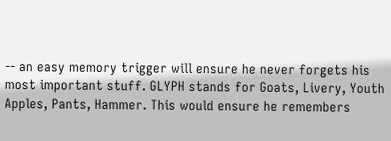-- an easy memory trigger will ensure he never forgets his most important stuff. GLYPH stands for Goats, Livery, Youth Apples, Pants, Hammer. This would ensure he remembers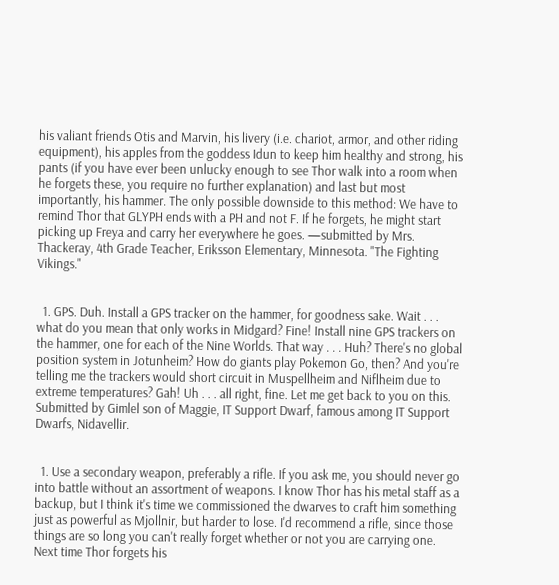his valiant friends Otis and Marvin, his livery (i.e. chariot, armor, and other riding equipment), his apples from the goddess Idun to keep him healthy and strong, his pants (if you have ever been unlucky enough to see Thor walk into a room when he forgets these, you require no further explanation) and last but most importantly, his hammer. The only possible downside to this method: We have to remind Thor that GLYPH ends with a PH and not F. If he forgets, he might start picking up Freya and carry her everywhere he goes. —submitted by Mrs. Thackeray, 4th Grade Teacher, Eriksson Elementary, Minnesota. "The Fighting Vikings."


  1. GPS. Duh. Install a GPS tracker on the hammer, for goodness sake. Wait . . . what do you mean that only works in Midgard? Fine! Install nine GPS trackers on the hammer, one for each of the Nine Worlds. That way . . . Huh? There's no global position system in Jotunheim? How do giants play Pokemon Go, then? And you're telling me the trackers would short circuit in Muspellheim and Niflheim due to extreme temperatures? Gah! Uh . . . all right, fine. Let me get back to you on this. Submitted by Gimlel son of Maggie, IT Support Dwarf, famous among IT Support Dwarfs, Nidavellir.


  1. Use a secondary weapon, preferably a rifle. If you ask me, you should never go into battle without an assortment of weapons. I know Thor has his metal staff as a backup, but I think it's time we commissioned the dwarves to craft him something just as powerful as Mjollnir, but harder to lose. I'd recommend a rifle, since those things are so long you can't really forget whether or not you are carrying one. Next time Thor forgets his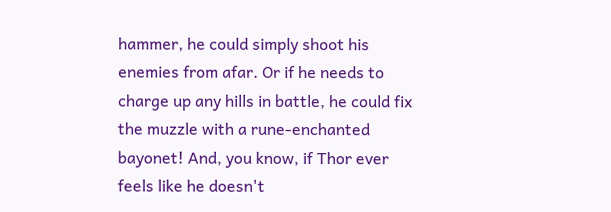hammer, he could simply shoot his enemies from afar. Or if he needs to charge up any hills in battle, he could fix the muzzle with a rune-enchanted bayonet! And, you know, if Thor ever feels like he doesn't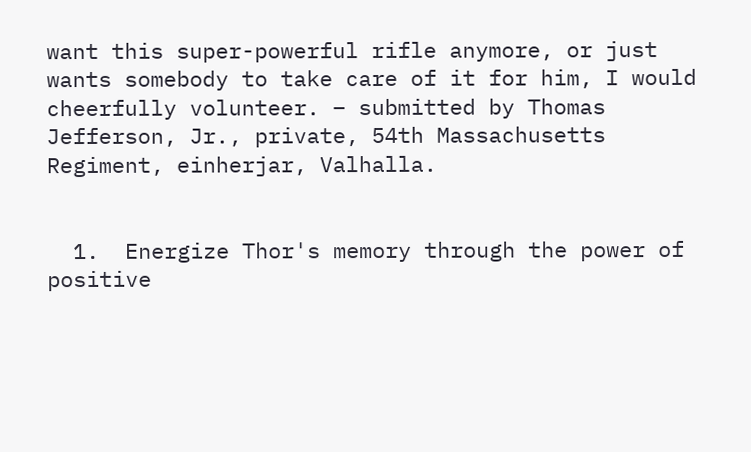want this super-powerful rifle anymore, or just wants somebody to take care of it for him, I would cheerfully volunteer. – submitted by Thomas Jefferson, Jr., private, 54th Massachusetts Regiment, einherjar, Valhalla.


  1.  Energize Thor's memory through the power of positive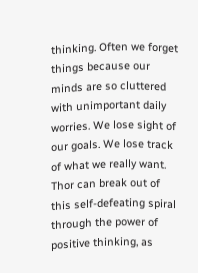thinking. Often we forget things because our minds are so cluttered with unimportant daily worries. We lose sight of our goals. We lose track of what we really want. Thor can break out of this self-defeating spiral through the power of positive thinking, as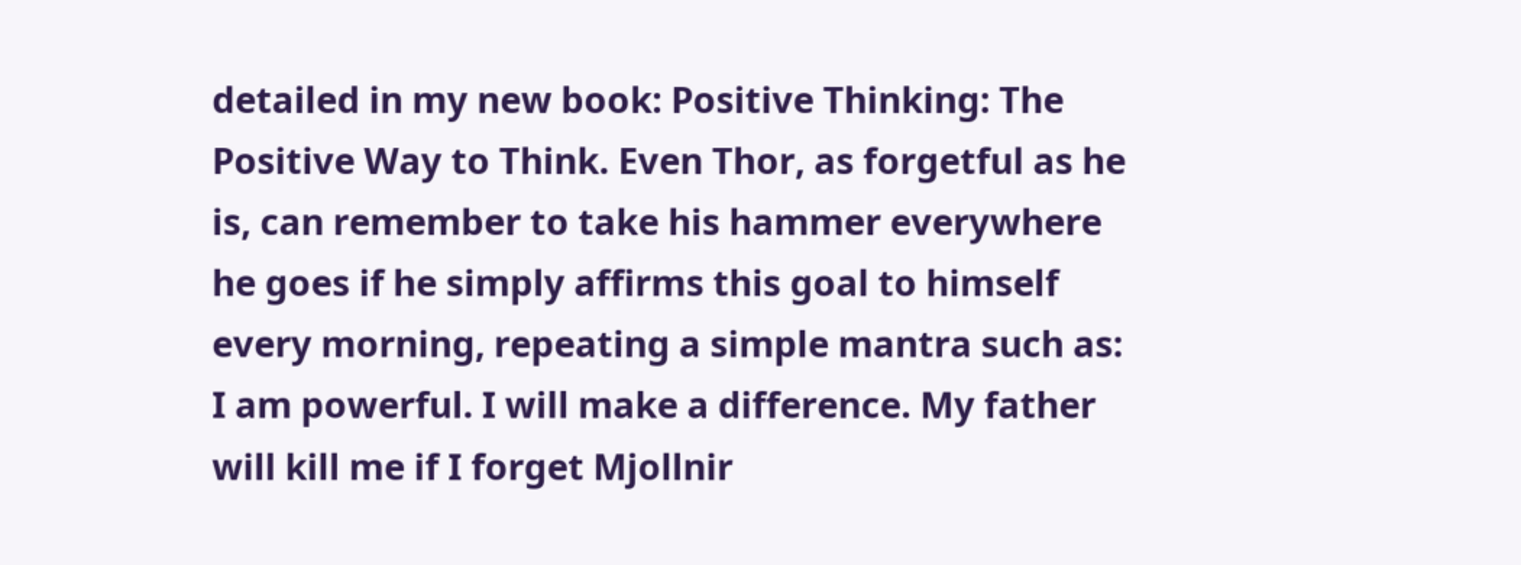detailed in my new book: Positive Thinking: The Positive Way to Think. Even Thor, as forgetful as he is, can remember to take his hammer everywhere he goes if he simply affirms this goal to himself every morning, repeating a simple mantra such as: I am powerful. I will make a difference. My father will kill me if I forget Mjollnir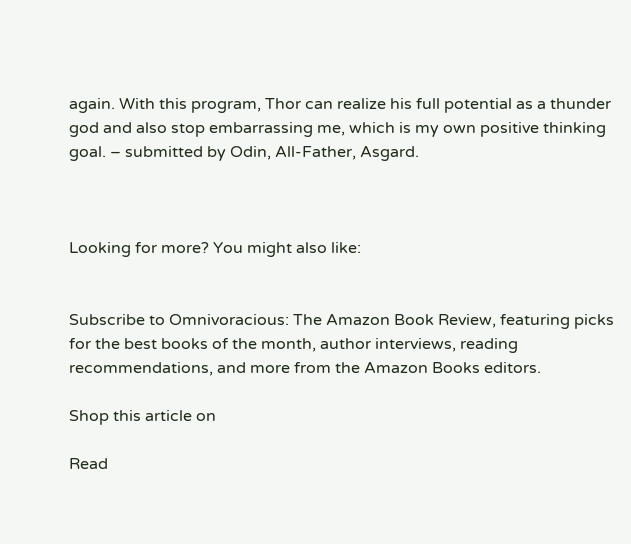again. With this program, Thor can realize his full potential as a thunder god and also stop embarrassing me, which is my own positive thinking goal. – submitted by Odin, All-Father, Asgard.



Looking for more? You might also like:


Subscribe to Omnivoracious: The Amazon Book Review, featuring picks for the best books of the month, author interviews, reading recommendations, and more from the Amazon Books editors.

Shop this article on

Read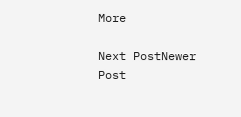More

Next PostNewer Post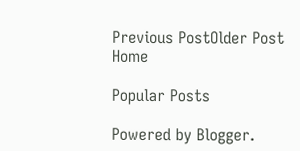Previous PostOlder Post Home

Popular Posts

Powered by Blogger.